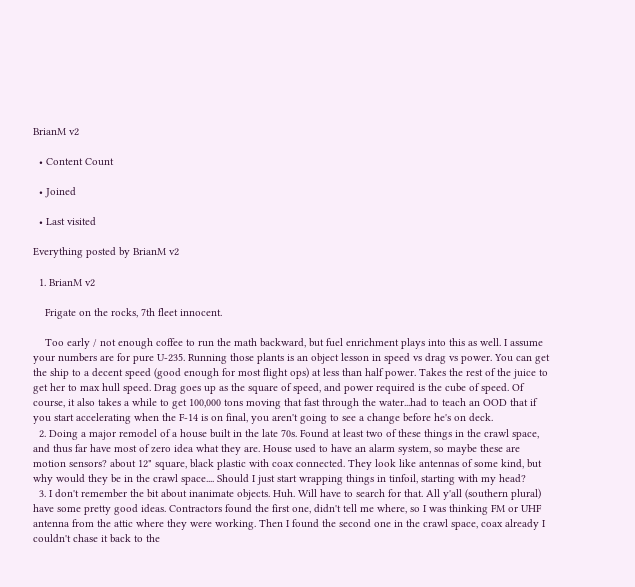BrianM v2

  • Content Count

  • Joined

  • Last visited

Everything posted by BrianM v2

  1. BrianM v2

    Frigate on the rocks, 7th fleet innocent.

    Too early / not enough coffee to run the math backward, but fuel enrichment plays into this as well. I assume your numbers are for pure U-235. Running those plants is an object lesson in speed vs drag vs power. You can get the ship to a decent speed (good enough for most flight ops) at less than half power. Takes the rest of the juice to get her to max hull speed. Drag goes up as the square of speed, and power required is the cube of speed. Of course, it also takes a while to get 100,000 tons moving that fast through the water...had to teach an OOD that if you start accelerating when the F-14 is on final, you aren't going to see a change before he's on deck.
  2. Doing a major remodel of a house built in the late 70s. Found at least two of these things in the crawl space, and thus far have most of zero idea what they are. House used to have an alarm system, so maybe these are motion sensors? about 12" square, black plastic with coax connected. They look like antennas of some kind, but why would they be in the crawl space.... Should I just start wrapping things in tinfoil, starting with my head?
  3. I don't remember the bit about inanimate objects. Huh. Will have to search for that. All y'all (southern plural) have some pretty good ideas. Contractors found the first one, didn't tell me where, so I was thinking FM or UHF antenna from the attic where they were working. Then I found the second one in the crawl space, coax already I couldn't chase it back to the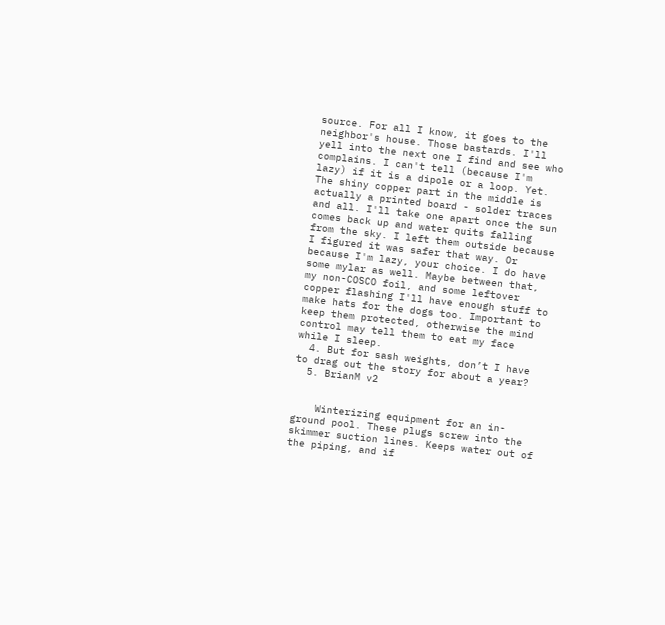source. For all I know, it goes to the neighbor's house. Those bastards. I'll yell into the next one I find and see who complains. I can't tell (because I'm lazy) if it is a dipole or a loop. Yet. The shiny copper part in the middle is actually a printed board - solder traces and all. I'll take one apart once the sun comes back up and water quits falling from the sky. I left them outside because I figured it was safer that way. Or because I'm lazy, your choice. I do have some mylar as well. Maybe between that, my non-COSCO foil, and some leftover copper flashing I'll have enough stuff to make hats for the dogs too. Important to keep them protected, otherwise the mind control may tell them to eat my face while I sleep.
  4. But for sash weights, don’t I have to drag out the story for about a year?
  5. BrianM v2


    Winterizing equipment for an in-ground pool. These plugs screw into the skimmer suction lines. Keeps water out of the piping, and if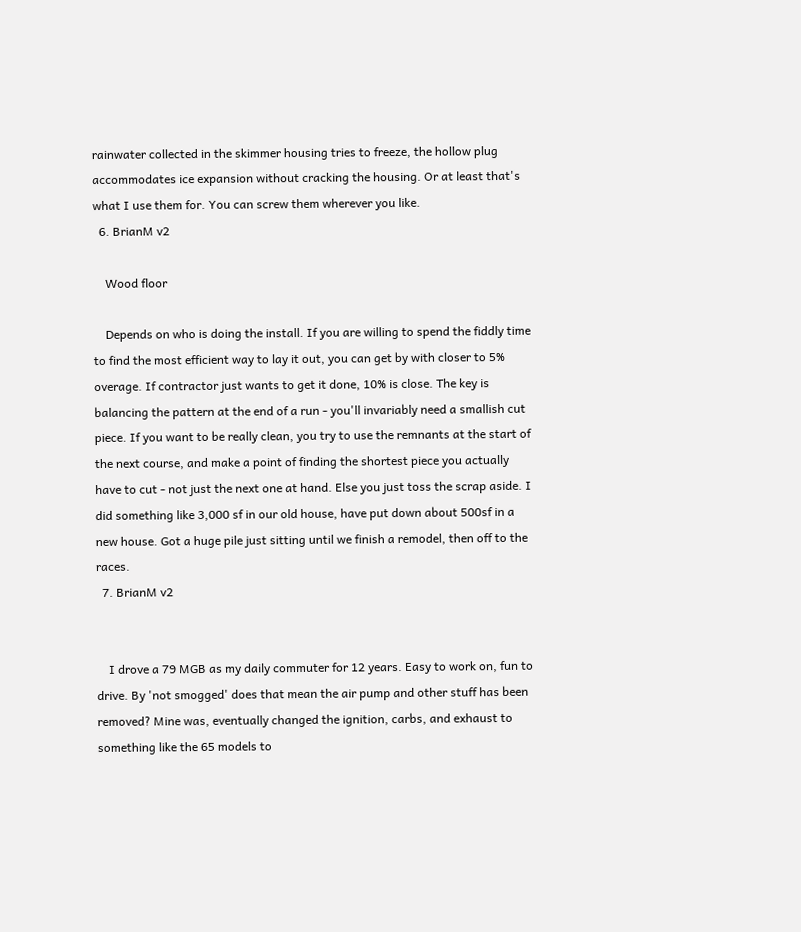rainwater collected in the skimmer housing tries to freeze, the hollow plug accommodates ice expansion without cracking the housing. Or at least that's what I use them for. You can screw them wherever you like.
  6. BrianM v2

    Wood floor

    Depends on who is doing the install. If you are willing to spend the fiddly time to find the most efficient way to lay it out, you can get by with closer to 5% overage. If contractor just wants to get it done, 10% is close. The key is balancing the pattern at the end of a run - you'll invariably need a smallish cut piece. If you want to be really clean, you try to use the remnants at the start of the next course, and make a point of finding the shortest piece you actually have to cut - not just the next one at hand. Else you just toss the scrap aside. I did something like 3,000 sf in our old house, have put down about 500sf in a new house. Got a huge pile just sitting until we finish a remodel, then off to the races.
  7. BrianM v2


    I drove a 79 MGB as my daily commuter for 12 years. Easy to work on, fun to drive. By 'not smogged' does that mean the air pump and other stuff has been removed? Mine was, eventually changed the ignition, carbs, and exhaust to something like the 65 models to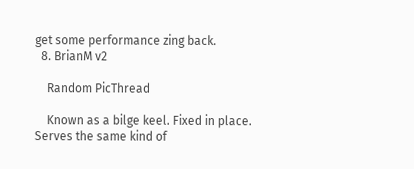get some performance zing back.
  8. BrianM v2

    Random PicThread

    Known as a bilge keel. Fixed in place. Serves the same kind of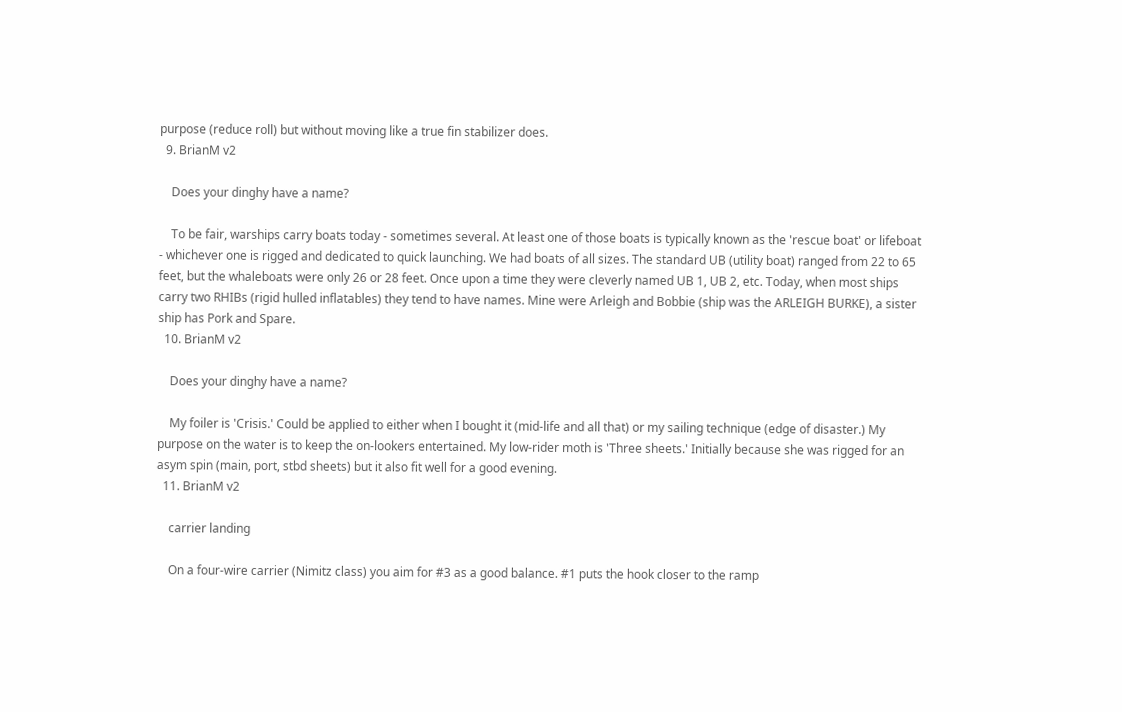purpose (reduce roll) but without moving like a true fin stabilizer does.
  9. BrianM v2

    Does your dinghy have a name?

    To be fair, warships carry boats today - sometimes several. At least one of those boats is typically known as the 'rescue boat' or lifeboat - whichever one is rigged and dedicated to quick launching. We had boats of all sizes. The standard UB (utility boat) ranged from 22 to 65 feet, but the whaleboats were only 26 or 28 feet. Once upon a time they were cleverly named UB 1, UB 2, etc. Today, when most ships carry two RHIBs (rigid hulled inflatables) they tend to have names. Mine were Arleigh and Bobbie (ship was the ARLEIGH BURKE), a sister ship has Pork and Spare.
  10. BrianM v2

    Does your dinghy have a name?

    My foiler is 'Crisis.' Could be applied to either when I bought it (mid-life and all that) or my sailing technique (edge of disaster.) My purpose on the water is to keep the on-lookers entertained. My low-rider moth is 'Three sheets.' Initially because she was rigged for an asym spin (main, port, stbd sheets) but it also fit well for a good evening.
  11. BrianM v2

    carrier landing

    On a four-wire carrier (Nimitz class) you aim for #3 as a good balance. #1 puts the hook closer to the ramp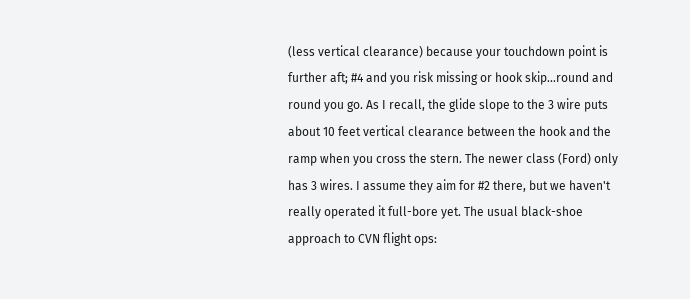(less vertical clearance) because your touchdown point is further aft; #4 and you risk missing or hook skip...round and round you go. As I recall, the glide slope to the 3 wire puts about 10 feet vertical clearance between the hook and the ramp when you cross the stern. The newer class (Ford) only has 3 wires. I assume they aim for #2 there, but we haven't really operated it full-bore yet. The usual black-shoe approach to CVN flight ops: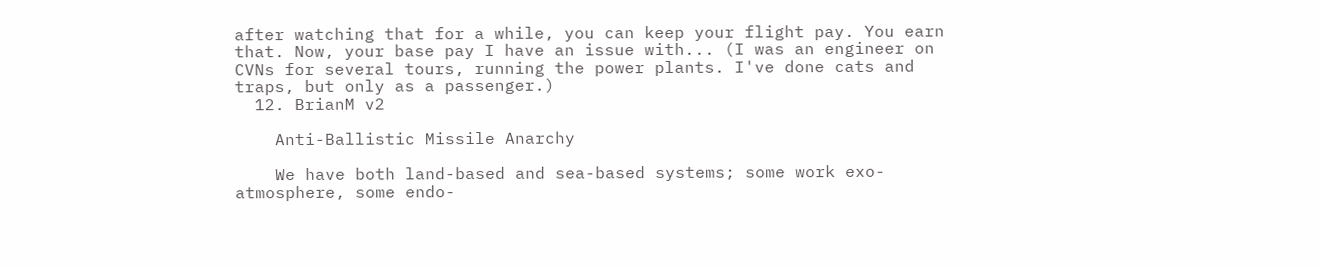after watching that for a while, you can keep your flight pay. You earn that. Now, your base pay I have an issue with... (I was an engineer on CVNs for several tours, running the power plants. I've done cats and traps, but only as a passenger.)
  12. BrianM v2

    Anti-Ballistic Missile Anarchy

    We have both land-based and sea-based systems; some work exo-atmosphere, some endo-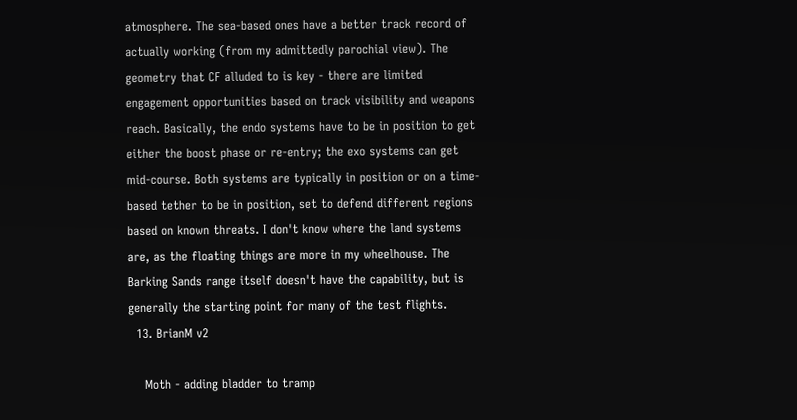atmosphere. The sea-based ones have a better track record of actually working (from my admittedly parochial view). The geometry that CF alluded to is key - there are limited engagement opportunities based on track visibility and weapons reach. Basically, the endo systems have to be in position to get either the boost phase or re-entry; the exo systems can get mid-course. Both systems are typically in position or on a time-based tether to be in position, set to defend different regions based on known threats. I don't know where the land systems are, as the floating things are more in my wheelhouse. The Barking Sands range itself doesn't have the capability, but is generally the starting point for many of the test flights.
  13. BrianM v2

    Moth - adding bladder to tramp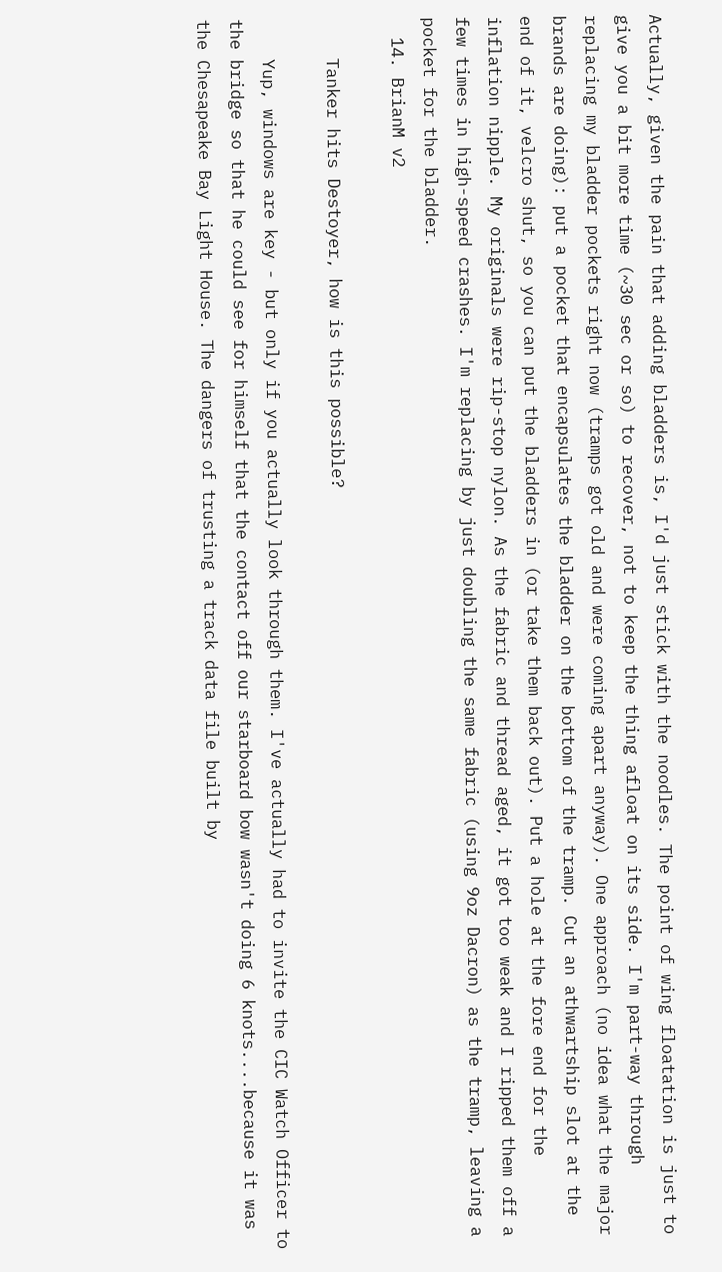Actually, given the pain that adding bladders is, I'd just stick with the noodles. The point of wing floatation is just to give you a bit more time (~30 sec or so) to recover, not to keep the thing afloat on its side. I'm part-way through replacing my bladder pockets right now (tramps got old and were coming apart anyway). One approach (no idea what the major brands are doing): put a pocket that encapsulates the bladder on the bottom of the tramp. Cut an athwartship slot at the end of it, velcro shut, so you can put the bladders in (or take them back out). Put a hole at the fore end for the inflation nipple. My originals were rip-stop nylon. As the fabric and thread aged, it got too weak and I ripped them off a few times in high-speed crashes. I'm replacing by just doubling the same fabric (using 9oz Dacron) as the tramp, leaving a pocket for the bladder.
  14. BrianM v2

    Tanker hits Destoyer, how is this possible?

    Yup, windows are key - but only if you actually look through them. I've actually had to invite the CIC Watch Officer to the bridge so that he could see for himself that the contact off our starboard bow wasn't doing 6 knots....because it was the Chesapeake Bay Light House. The dangers of trusting a track data file built by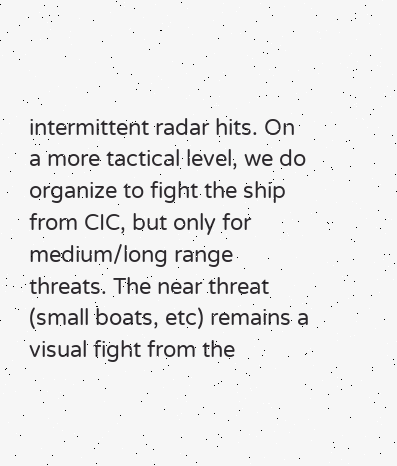intermittent radar hits. On a more tactical level, we do organize to fight the ship from CIC, but only for medium/long range threats. The near threat (small boats, etc) remains a visual fight from the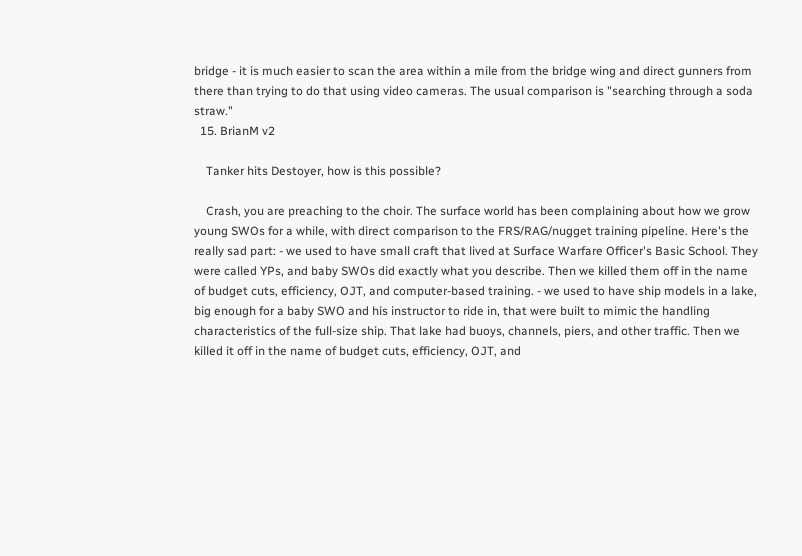bridge - it is much easier to scan the area within a mile from the bridge wing and direct gunners from there than trying to do that using video cameras. The usual comparison is "searching through a soda straw."
  15. BrianM v2

    Tanker hits Destoyer, how is this possible?

    Crash, you are preaching to the choir. The surface world has been complaining about how we grow young SWOs for a while, with direct comparison to the FRS/RAG/nugget training pipeline. Here's the really sad part: - we used to have small craft that lived at Surface Warfare Officer's Basic School. They were called YPs, and baby SWOs did exactly what you describe. Then we killed them off in the name of budget cuts, efficiency, OJT, and computer-based training. - we used to have ship models in a lake, big enough for a baby SWO and his instructor to ride in, that were built to mimic the handling characteristics of the full-size ship. That lake had buoys, channels, piers, and other traffic. Then we killed it off in the name of budget cuts, efficiency, OJT, and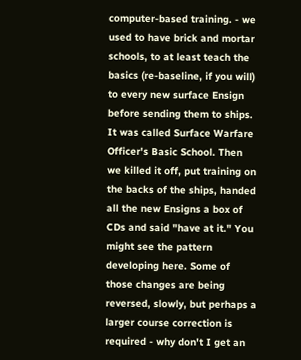computer-based training. - we used to have brick and mortar schools, to at least teach the basics (re-baseline, if you will) to every new surface Ensign before sending them to ships. It was called Surface Warfare Officer's Basic School. Then we killed it off, put training on the backs of the ships, handed all the new Ensigns a box of CDs and said "have at it." You might see the pattern developing here. Some of those changes are being reversed, slowly, but perhaps a larger course correction is required - why don't I get an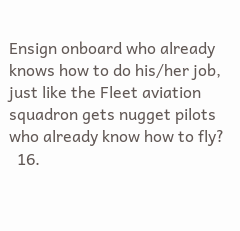Ensign onboard who already knows how to do his/her job, just like the Fleet aviation squadron gets nugget pilots who already know how to fly?
  16.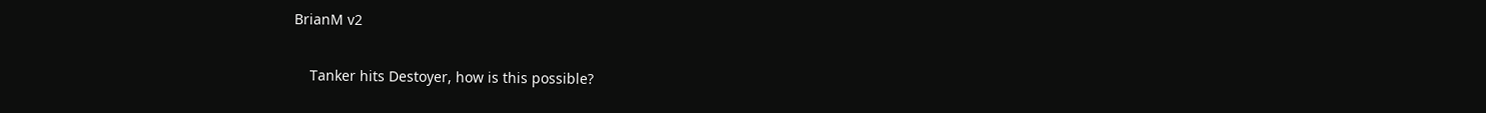BrianM v2

    Tanker hits Destoyer, how is this possible?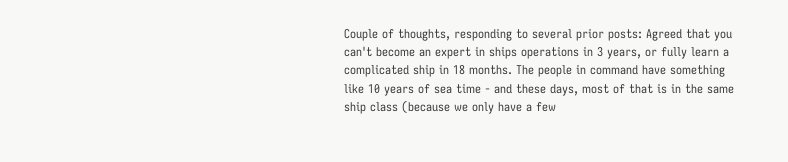Couple of thoughts, responding to several prior posts: Agreed that you can't become an expert in ships operations in 3 years, or fully learn a complicated ship in 18 months. The people in command have something like 10 years of sea time - and these days, most of that is in the same ship class (because we only have a few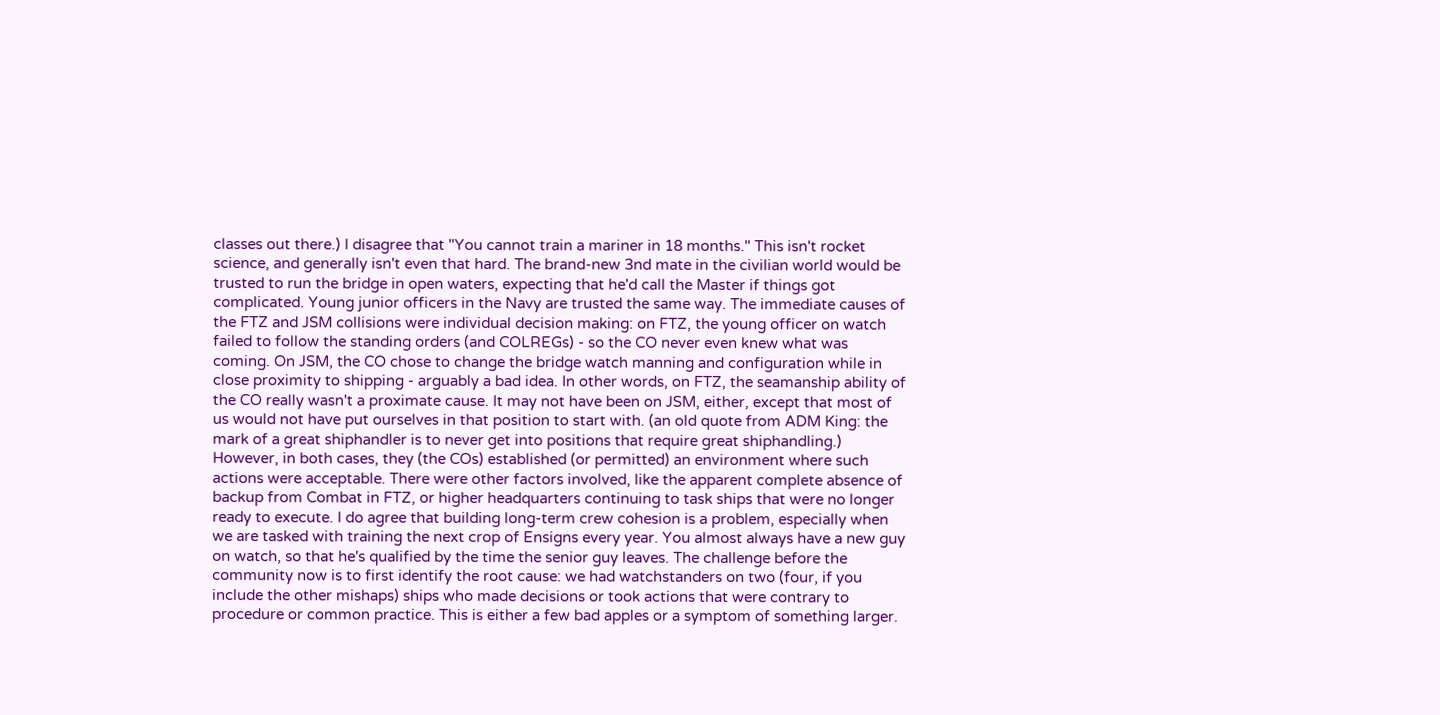classes out there.) I disagree that "You cannot train a mariner in 18 months." This isn't rocket science, and generally isn't even that hard. The brand-new 3nd mate in the civilian world would be trusted to run the bridge in open waters, expecting that he'd call the Master if things got complicated. Young junior officers in the Navy are trusted the same way. The immediate causes of the FTZ and JSM collisions were individual decision making: on FTZ, the young officer on watch failed to follow the standing orders (and COLREGs) - so the CO never even knew what was coming. On JSM, the CO chose to change the bridge watch manning and configuration while in close proximity to shipping - arguably a bad idea. In other words, on FTZ, the seamanship ability of the CO really wasn't a proximate cause. It may not have been on JSM, either, except that most of us would not have put ourselves in that position to start with. (an old quote from ADM King: the mark of a great shiphandler is to never get into positions that require great shiphandling.) However, in both cases, they (the COs) established (or permitted) an environment where such actions were acceptable. There were other factors involved, like the apparent complete absence of backup from Combat in FTZ, or higher headquarters continuing to task ships that were no longer ready to execute. I do agree that building long-term crew cohesion is a problem, especially when we are tasked with training the next crop of Ensigns every year. You almost always have a new guy on watch, so that he's qualified by the time the senior guy leaves. The challenge before the community now is to first identify the root cause: we had watchstanders on two (four, if you include the other mishaps) ships who made decisions or took actions that were contrary to procedure or common practice. This is either a few bad apples or a symptom of something larger.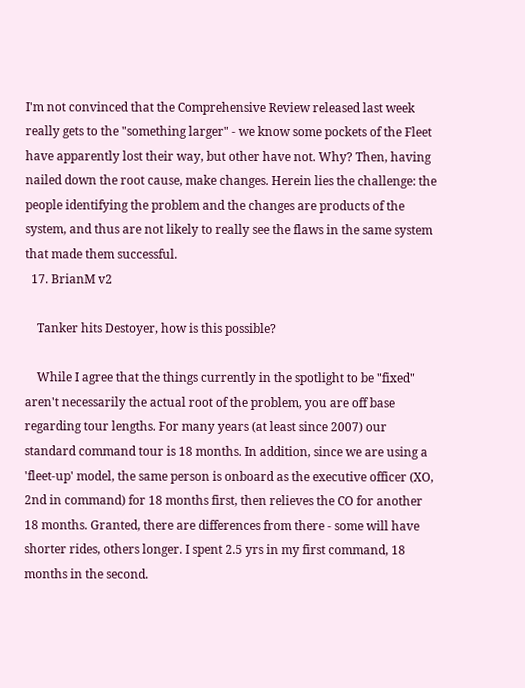I'm not convinced that the Comprehensive Review released last week really gets to the "something larger" - we know some pockets of the Fleet have apparently lost their way, but other have not. Why? Then, having nailed down the root cause, make changes. Herein lies the challenge: the people identifying the problem and the changes are products of the system, and thus are not likely to really see the flaws in the same system that made them successful.
  17. BrianM v2

    Tanker hits Destoyer, how is this possible?

    While I agree that the things currently in the spotlight to be "fixed" aren't necessarily the actual root of the problem, you are off base regarding tour lengths. For many years (at least since 2007) our standard command tour is 18 months. In addition, since we are using a 'fleet-up' model, the same person is onboard as the executive officer (XO, 2nd in command) for 18 months first, then relieves the CO for another 18 months. Granted, there are differences from there - some will have shorter rides, others longer. I spent 2.5 yrs in my first command, 18 months in the second.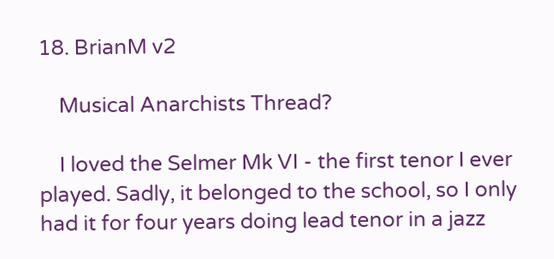18. BrianM v2

    Musical Anarchists Thread?

    I loved the Selmer Mk VI - the first tenor I ever played. Sadly, it belonged to the school, so I only had it for four years doing lead tenor in a jazz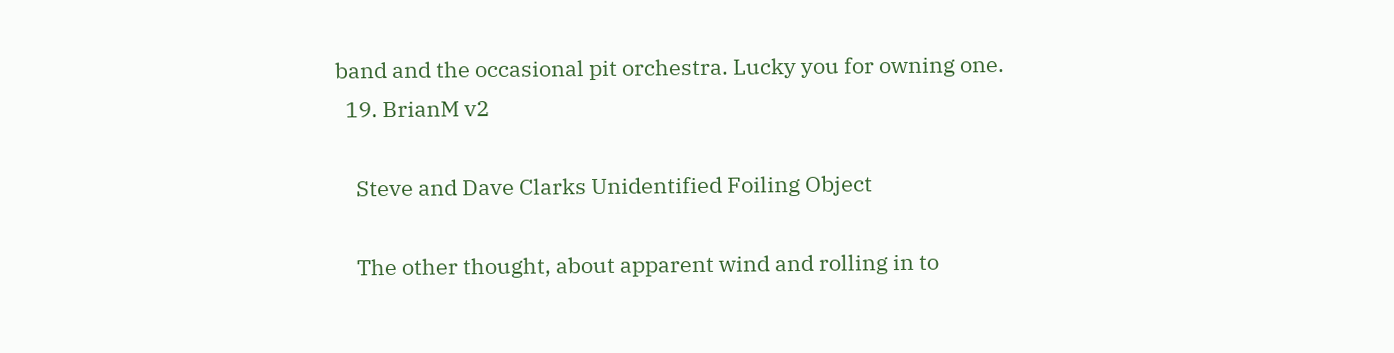band and the occasional pit orchestra. Lucky you for owning one.
  19. BrianM v2

    Steve and Dave Clarks Unidentified Foiling Object

    The other thought, about apparent wind and rolling in to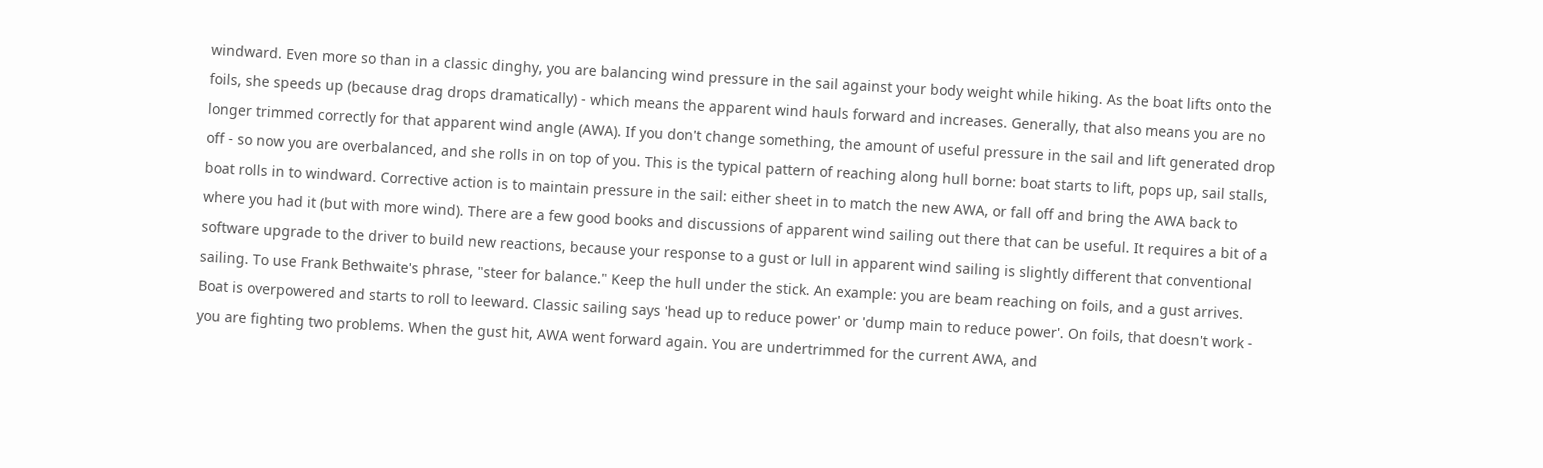windward. Even more so than in a classic dinghy, you are balancing wind pressure in the sail against your body weight while hiking. As the boat lifts onto the foils, she speeds up (because drag drops dramatically) - which means the apparent wind hauls forward and increases. Generally, that also means you are no longer trimmed correctly for that apparent wind angle (AWA). If you don't change something, the amount of useful pressure in the sail and lift generated drop off - so now you are overbalanced, and she rolls in on top of you. This is the typical pattern of reaching along hull borne: boat starts to lift, pops up, sail stalls, boat rolls in to windward. Corrective action is to maintain pressure in the sail: either sheet in to match the new AWA, or fall off and bring the AWA back to where you had it (but with more wind). There are a few good books and discussions of apparent wind sailing out there that can be useful. It requires a bit of a software upgrade to the driver to build new reactions, because your response to a gust or lull in apparent wind sailing is slightly different that conventional sailing. To use Frank Bethwaite's phrase, "steer for balance." Keep the hull under the stick. An example: you are beam reaching on foils, and a gust arrives. Boat is overpowered and starts to roll to leeward. Classic sailing says 'head up to reduce power' or 'dump main to reduce power'. On foils, that doesn't work - you are fighting two problems. When the gust hit, AWA went forward again. You are undertrimmed for the current AWA, and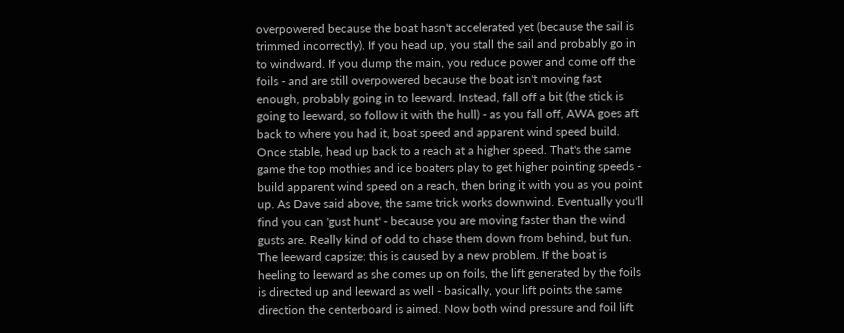overpowered because the boat hasn't accelerated yet (because the sail is trimmed incorrectly). If you head up, you stall the sail and probably go in to windward. If you dump the main, you reduce power and come off the foils - and are still overpowered because the boat isn't moving fast enough, probably going in to leeward. Instead, fall off a bit (the stick is going to leeward, so follow it with the hull) - as you fall off, AWA goes aft back to where you had it, boat speed and apparent wind speed build. Once stable, head up back to a reach at a higher speed. That's the same game the top mothies and ice boaters play to get higher pointing speeds - build apparent wind speed on a reach, then bring it with you as you point up. As Dave said above, the same trick works downwind. Eventually you'll find you can 'gust hunt' - because you are moving faster than the wind gusts are. Really kind of odd to chase them down from behind, but fun. The leeward capsize: this is caused by a new problem. If the boat is heeling to leeward as she comes up on foils, the lift generated by the foils is directed up and leeward as well - basically, your lift points the same direction the centerboard is aimed. Now both wind pressure and foil lift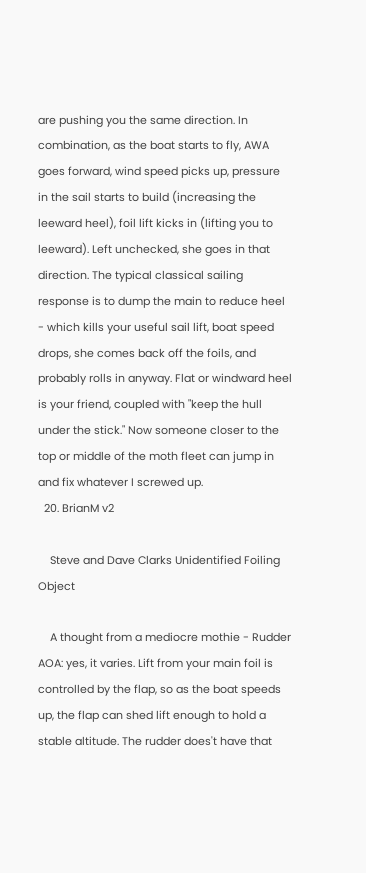are pushing you the same direction. In combination, as the boat starts to fly, AWA goes forward, wind speed picks up, pressure in the sail starts to build (increasing the leeward heel), foil lift kicks in (lifting you to leeward). Left unchecked, she goes in that direction. The typical classical sailing response is to dump the main to reduce heel - which kills your useful sail lift, boat speed drops, she comes back off the foils, and probably rolls in anyway. Flat or windward heel is your friend, coupled with "keep the hull under the stick." Now someone closer to the top or middle of the moth fleet can jump in and fix whatever I screwed up.
  20. BrianM v2

    Steve and Dave Clarks Unidentified Foiling Object

    A thought from a mediocre mothie - Rudder AOA: yes, it varies. Lift from your main foil is controlled by the flap, so as the boat speeds up, the flap can shed lift enough to hold a stable altitude. The rudder does't have that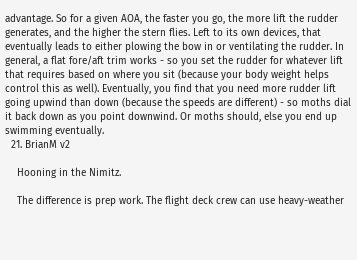advantage. So for a given AOA, the faster you go, the more lift the rudder generates, and the higher the stern flies. Left to its own devices, that eventually leads to either plowing the bow in or ventilating the rudder. In general, a flat fore/aft trim works - so you set the rudder for whatever lift that requires based on where you sit (because your body weight helps control this as well). Eventually, you find that you need more rudder lift going upwind than down (because the speeds are different) - so moths dial it back down as you point downwind. Or moths should, else you end up swimming eventually.
  21. BrianM v2

    Hooning in the Nimitz.

    The difference is prep work. The flight deck crew can use heavy-weather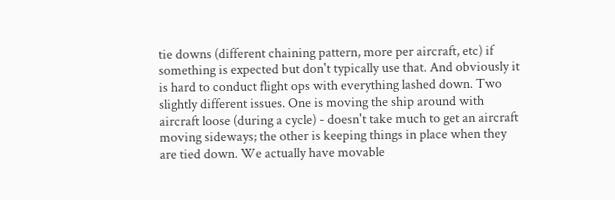tie downs (different chaining pattern, more per aircraft, etc) if something is expected but don't typically use that. And obviously it is hard to conduct flight ops with everything lashed down. Two slightly different issues. One is moving the ship around with aircraft loose (during a cycle) - doesn't take much to get an aircraft moving sideways; the other is keeping things in place when they are tied down. We actually have movable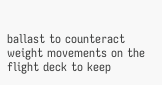ballast to counteract weight movements on the flight deck to keep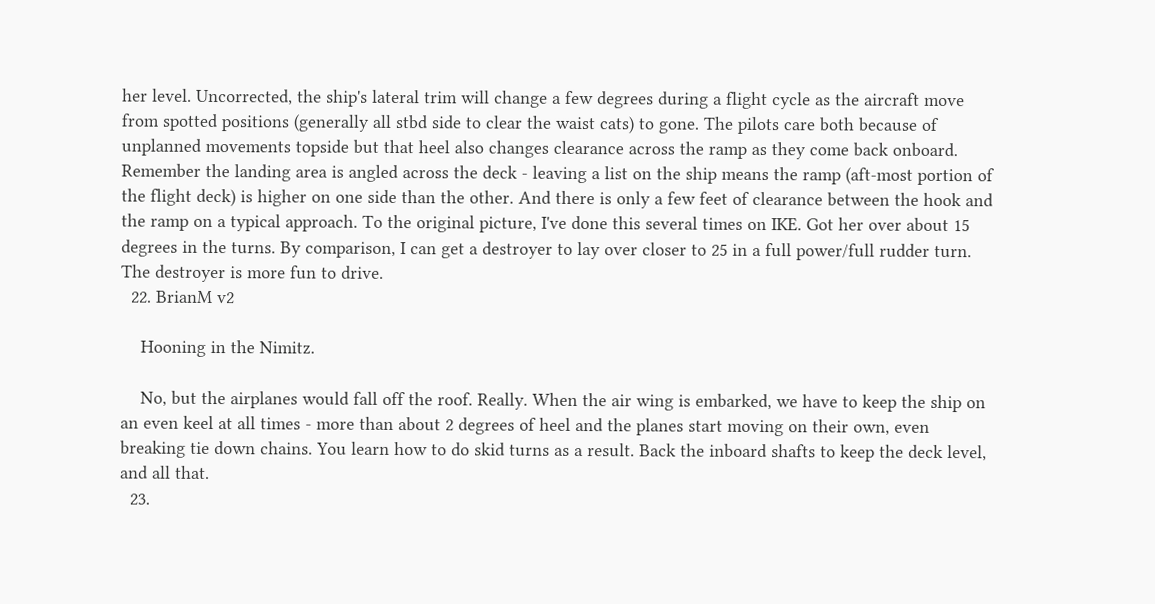her level. Uncorrected, the ship's lateral trim will change a few degrees during a flight cycle as the aircraft move from spotted positions (generally all stbd side to clear the waist cats) to gone. The pilots care both because of unplanned movements topside but that heel also changes clearance across the ramp as they come back onboard. Remember the landing area is angled across the deck - leaving a list on the ship means the ramp (aft-most portion of the flight deck) is higher on one side than the other. And there is only a few feet of clearance between the hook and the ramp on a typical approach. To the original picture, I've done this several times on IKE. Got her over about 15 degrees in the turns. By comparison, I can get a destroyer to lay over closer to 25 in a full power/full rudder turn. The destroyer is more fun to drive.
  22. BrianM v2

    Hooning in the Nimitz.

    No, but the airplanes would fall off the roof. Really. When the air wing is embarked, we have to keep the ship on an even keel at all times - more than about 2 degrees of heel and the planes start moving on their own, even breaking tie down chains. You learn how to do skid turns as a result. Back the inboard shafts to keep the deck level, and all that.
  23.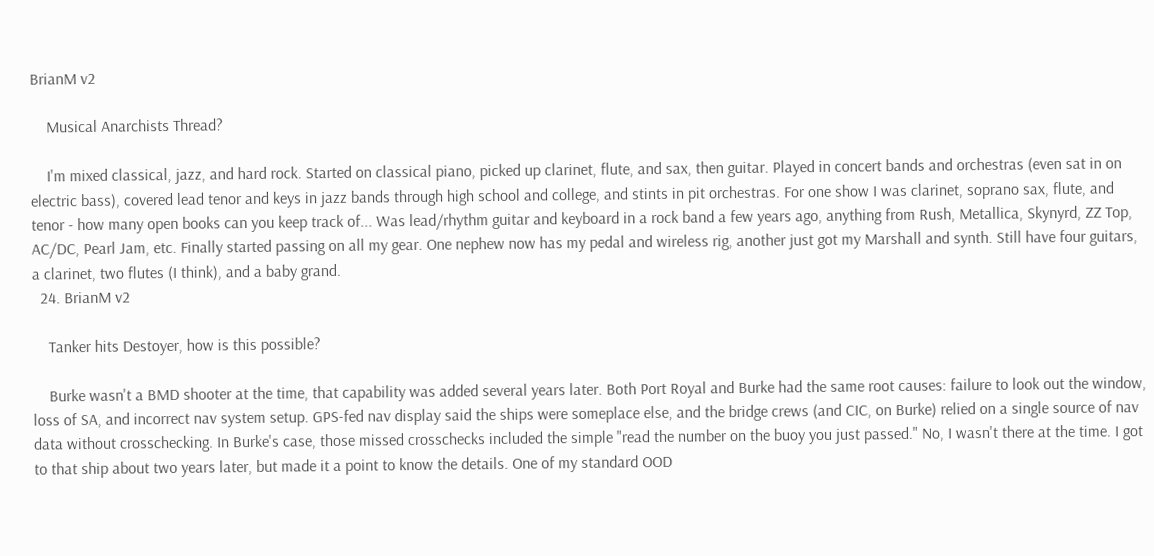BrianM v2

    Musical Anarchists Thread?

    I'm mixed classical, jazz, and hard rock. Started on classical piano, picked up clarinet, flute, and sax, then guitar. Played in concert bands and orchestras (even sat in on electric bass), covered lead tenor and keys in jazz bands through high school and college, and stints in pit orchestras. For one show I was clarinet, soprano sax, flute, and tenor - how many open books can you keep track of... Was lead/rhythm guitar and keyboard in a rock band a few years ago, anything from Rush, Metallica, Skynyrd, ZZ Top, AC/DC, Pearl Jam, etc. Finally started passing on all my gear. One nephew now has my pedal and wireless rig, another just got my Marshall and synth. Still have four guitars, a clarinet, two flutes (I think), and a baby grand.
  24. BrianM v2

    Tanker hits Destoyer, how is this possible?

    Burke wasn't a BMD shooter at the time, that capability was added several years later. Both Port Royal and Burke had the same root causes: failure to look out the window, loss of SA, and incorrect nav system setup. GPS-fed nav display said the ships were someplace else, and the bridge crews (and CIC, on Burke) relied on a single source of nav data without crosschecking. In Burke's case, those missed crosschecks included the simple "read the number on the buoy you just passed." No, I wasn't there at the time. I got to that ship about two years later, but made it a point to know the details. One of my standard OOD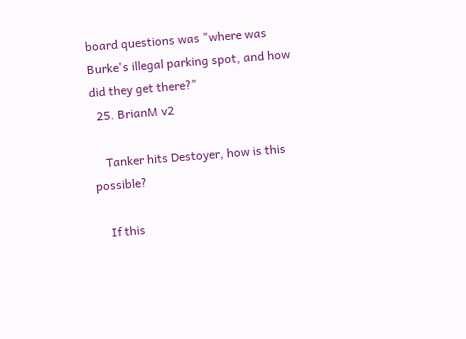board questions was "where was Burke's illegal parking spot, and how did they get there?"
  25. BrianM v2

    Tanker hits Destoyer, how is this possible?

    If this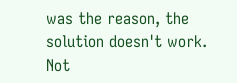was the reason, the solution doesn't work. Not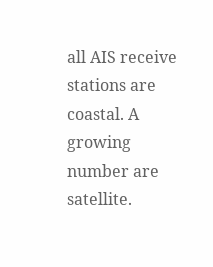all AIS receive stations are coastal. A growing number are satellite.